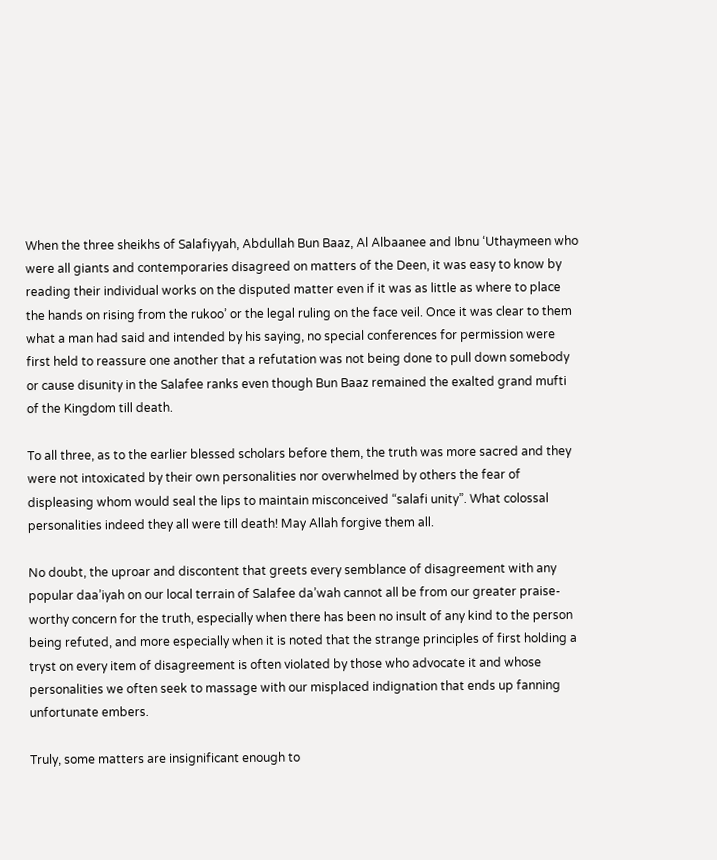When the three sheikhs of Salafiyyah, Abdullah Bun Baaz, Al Albaanee and Ibnu ‘Uthaymeen who were all giants and contemporaries disagreed on matters of the Deen, it was easy to know by reading their individual works on the disputed matter even if it was as little as where to place the hands on rising from the rukoo’ or the legal ruling on the face veil. Once it was clear to them what a man had said and intended by his saying, no special conferences for permission were first held to reassure one another that a refutation was not being done to pull down somebody or cause disunity in the Salafee ranks even though Bun Baaz remained the exalted grand mufti of the Kingdom till death.

To all three, as to the earlier blessed scholars before them, the truth was more sacred and they were not intoxicated by their own personalities nor overwhelmed by others the fear of displeasing whom would seal the lips to maintain misconceived “salafi unity”. What colossal personalities indeed they all were till death! May Allah forgive them all.

No doubt, the uproar and discontent that greets every semblance of disagreement with any popular daa’iyah on our local terrain of Salafee da’wah cannot all be from our greater praise-worthy concern for the truth, especially when there has been no insult of any kind to the person being refuted, and more especially when it is noted that the strange principles of first holding a tryst on every item of disagreement is often violated by those who advocate it and whose personalities we often seek to massage with our misplaced indignation that ends up fanning unfortunate embers.

Truly, some matters are insignificant enough to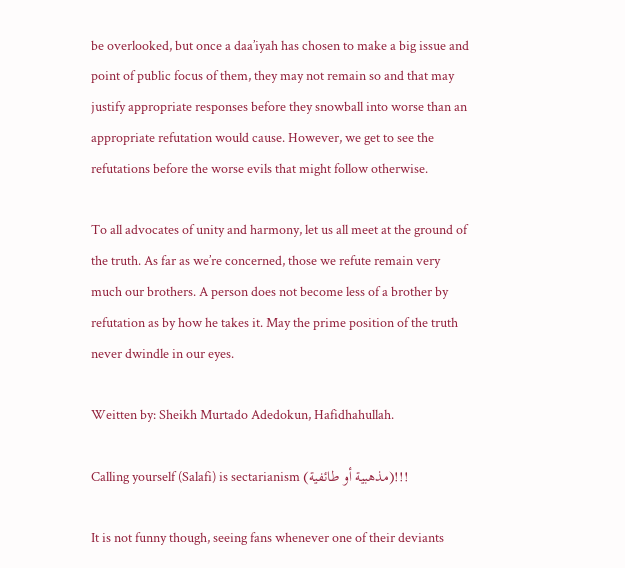be overlooked, but once a daa’iyah has chosen to make a big issue and point of public focus of them, they may not remain so and that may justify appropriate responses before they snowball into worse than an appropriate refutation would cause. However, we get to see the refutations before the worse evils that might follow otherwise.

To all advocates of unity and harmony, let us all meet at the ground of the truth. As far as we’re concerned, those we refute remain very much our brothers. A person does not become less of a brother by refutation as by how he takes it. May the prime position of the truth never dwindle in our eyes.

Weitten by: Sheikh Murtado Adedokun, Hafidhahullah.

Calling yourself (Salafi) is sectarianism (مذهبية أو طائفية)!!!

It is not funny though, seeing fans whenever one of their deviants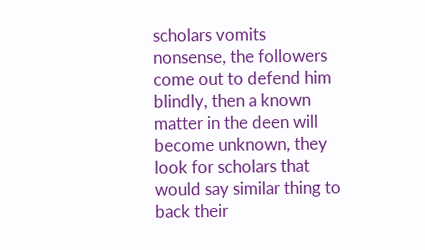scholars vomits nonsense, the followers come out to defend him blindly, then a known matter in the deen will become unknown, they look for scholars that would say similar thing to back their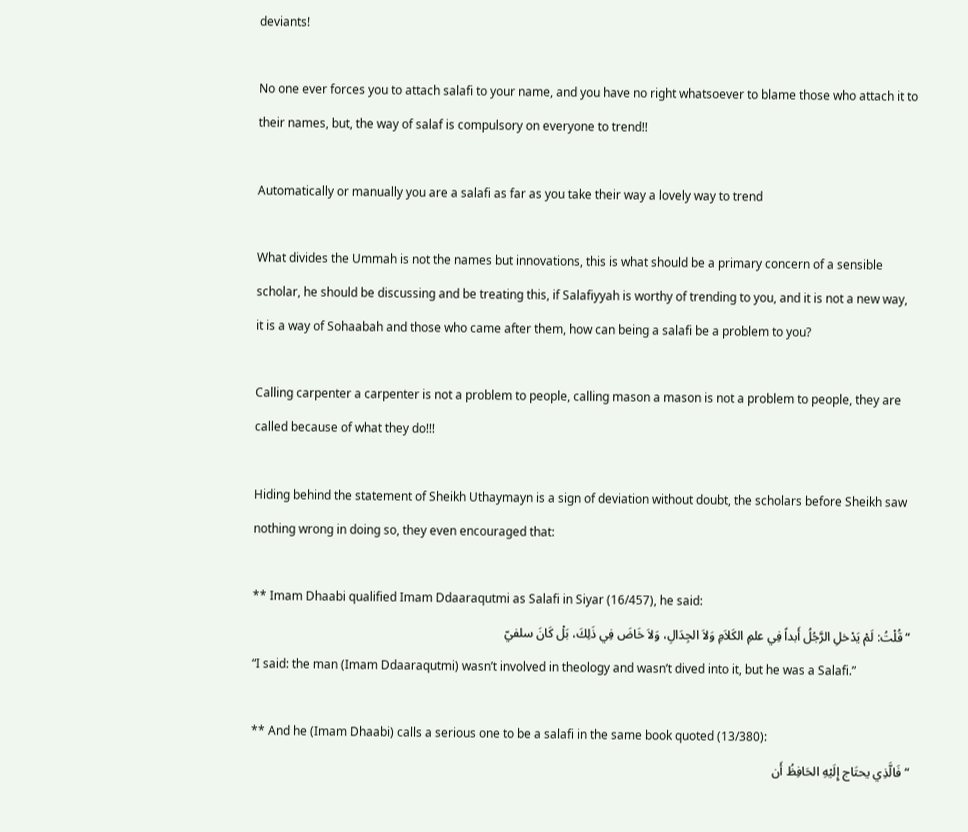deviants!

No one ever forces you to attach salafi to your name, and you have no right whatsoever to blame those who attach it to their names, but, the way of salaf is compulsory on everyone to trend!!

Automatically or manually you are a salafi as far as you take their way a lovely way to trend

What divides the Ummah is not the names but innovations, this is what should be a primary concern of a sensible scholar, he should be discussing and be treating this, if Salafiyyah is worthy of trending to you, and it is not a new way, it is a way of Sohaabah and those who came after them, how can being a salafi be a problem to you?

Calling carpenter a carpenter is not a problem to people, calling mason a mason is not a problem to people, they are called because of what they do!!!

Hiding behind the statement of Sheikh Uthaymayn is a sign of deviation without doubt, the scholars before Sheikh saw nothing wrong in doing so, they even encouraged that:

** Imam Dhaabi qualified Imam Ddaaraqutmi as Salafi in Siyar (16/457), he said:
“قُلْتُ: لَمْ يَدْخلِ الرَّجُلُ أَبداً فِي علمِ الكَلاَمِ وَلاَ الجِدَالِ، وَلاَ خَاضَ فِي ذَلِكَ، بَلْ كَانَ سلفيّ
“I said: the man (Imam Ddaaraqutmi) wasn’t involved in theology and wasn’t dived into it, but he was a Salafi.”

** And he (Imam Dhaabi) calls a serious one to be a salafi in the same book quoted (13/380):
“فَالَّذِي يحتَاج إِلَيْهِ الحَافِظُ أَن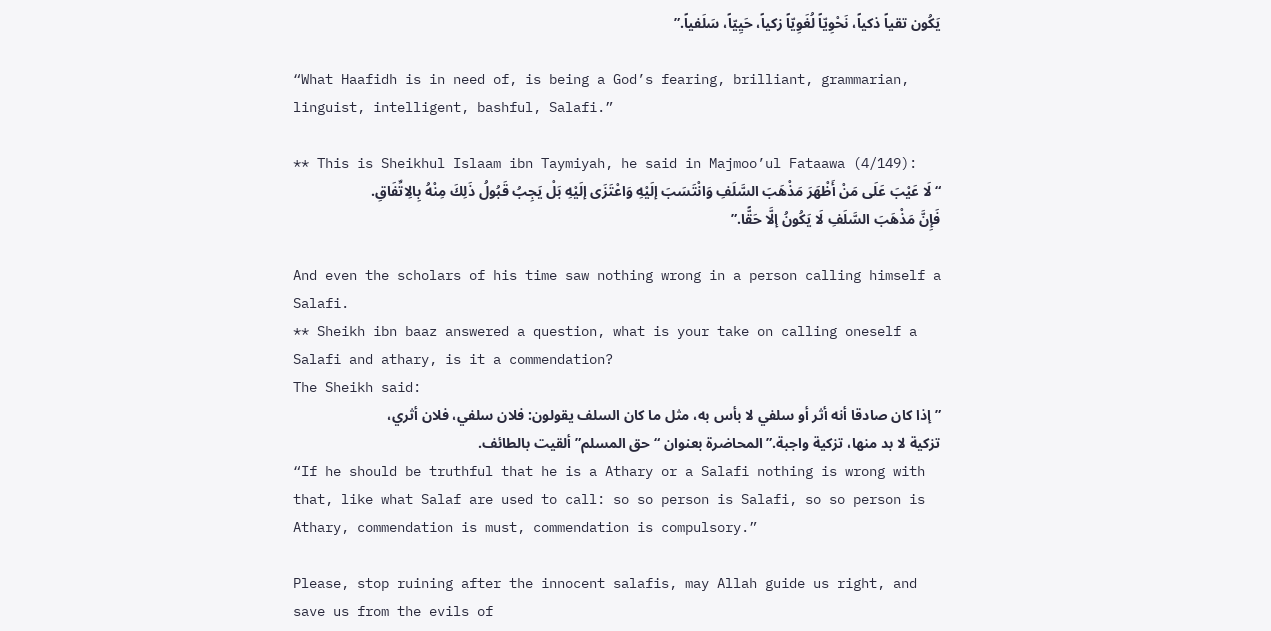يَكُون تقياً ذكياً، نَحْوِيّاً لُغَوِيّاً زكياً، حَيِيّاً، سَلَفياً.”

“What Haafidh is in need of, is being a God’s fearing, brilliant, grammarian, linguist, intelligent, bashful, Salafi.”

** This is Sheikhul Islaam ibn Taymiyah, he said in Majmoo’ul Fataawa (4/149):
“لَا عَيْبَ عَلَى مَنْ أَظْهَرَ مَذْهَبَ السَّلَفِ وَانْتَسَبَ إلَيْهِ وَاعْتَزَى إلَيْهِ بَلْ يَجِبُ قَبُولُ ذَلِكَ مِنْهُ بِالِاتِّفَاقِ. فَإِنَّ مَذْهَبَ السَّلَفِ لَا يَكُونُ إلَّا حَقًّا.”

And even the scholars of his time saw nothing wrong in a person calling himself a Salafi.
** Sheikh ibn baaz answered a question, what is your take on calling oneself a Salafi and athary, is it a commendation?
The Sheikh said:
” إذا كان صادقا أنه أثر أو سلفي لا بأس به، مثل ما كان السلف يقولون: فلان سلفي، فلان أثري، تزكية لا بد منها، تزكية واجبة.” المحاضرة بعنوان “حق المسلم” ألقيت بالطائف.
“If he should be truthful that he is a Athary or a Salafi nothing is wrong with that, like what Salaf are used to call: so so person is Salafi, so so person is Athary, commendation is must, commendation is compulsory.”

Please, stop ruining after the innocent salafis, may Allah guide us right, and save us from the evils of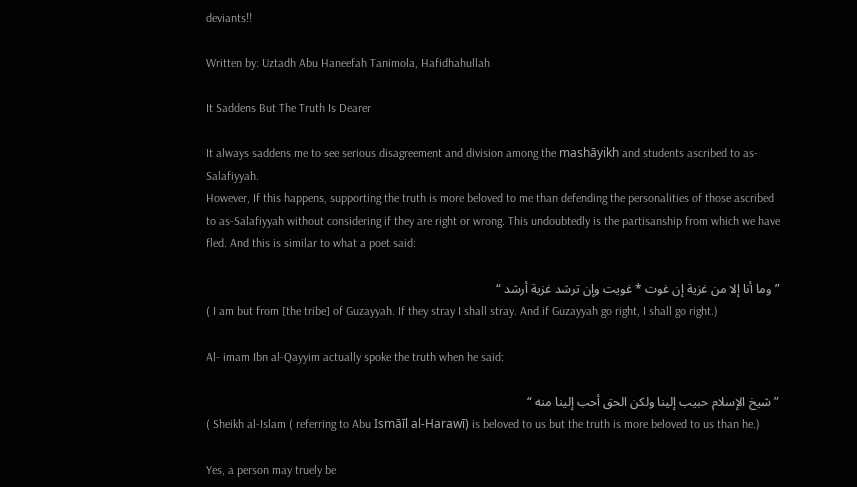deviants!!

Written by: Uztadh Abu Haneefah Tanimola, Hafidhahullah

It Saddens But The Truth Is Dearer

It always saddens me to see serious disagreement and division among the mashāyikh and students ascribed to as-Salafiyyah.
However, If this happens, supporting the truth is more beloved to me than defending the personalities of those ascribed to as-Salafiyyah without considering if they are right or wrong. This undoubtedly is the partisanship from which we have fled. And this is similar to what a poet said:

” وما أنا إلا من غزية إن غوت * غويت وإن ترشد غزية أرشد “
( I am but from [the tribe] of Guzayyah. If they stray I shall stray. And if Guzayyah go right, I shall go right.)

Al- imam Ibn al-Qayyim actually spoke the truth when he said:

” شيخ الإسلام حبيب إلينا ولكن الحق أحب إلينا منه “
( Sheikh al-Islam ( referring to Abu Ismāīl al-Harawī) is beloved to us but the truth is more beloved to us than he.)

Yes, a person may truely be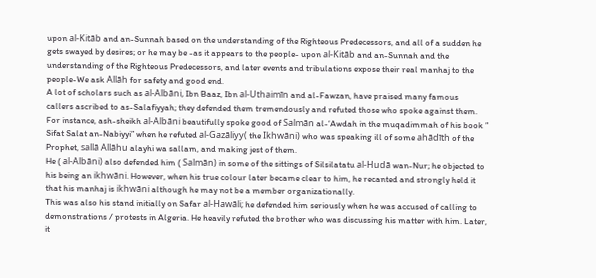upon al-Kitāb and an-Sunnah based on the understanding of the Righteous Predecessors, and all of a sudden he gets swayed by desires; or he may be -as it appears to the people- upon al-Kitāb and an-Sunnah and the understanding of the Righteous Predecessors, and later events and tribulations expose their real manhaj to the people-We ask Allāh for safety and good end.
A lot of scholars such as al-Albāni, Ibn Baaz, Ibn al-Uthaimīn and al-Fawzan, have praised many famous callers ascribed to as-Salafiyyah; they defended them tremendously and refuted those who spoke against them. For instance, ash-sheikh al-Albāni beautifully spoke good of Salmān al-‘Awdah in the muqadimmah of his book ” Sifat Salat an-Nabiyyi” when he refuted al-Gazāliyy( the Ikhwāni) who was speaking ill of some ahādīth of the Prophet, sallā Allāhu alayhi wa sallam, and making jest of them.
He ( al-Albāni) also defended him ( Salmān) in some of the sittings of Silsilatatu al-Hudā wan-Nur; he objected to his being an ikhwāni. However, when his true colour later became clear to him, he recanted and strongly held it that his manhaj is ikhwāni although he may not be a member organizationally.
This was also his stand initially on Safar al-Hawāli; he defended him seriously when he was accused of calling to demonstrations / protests in Algeria. He heavily refuted the brother who was discussing his matter with him. Later, it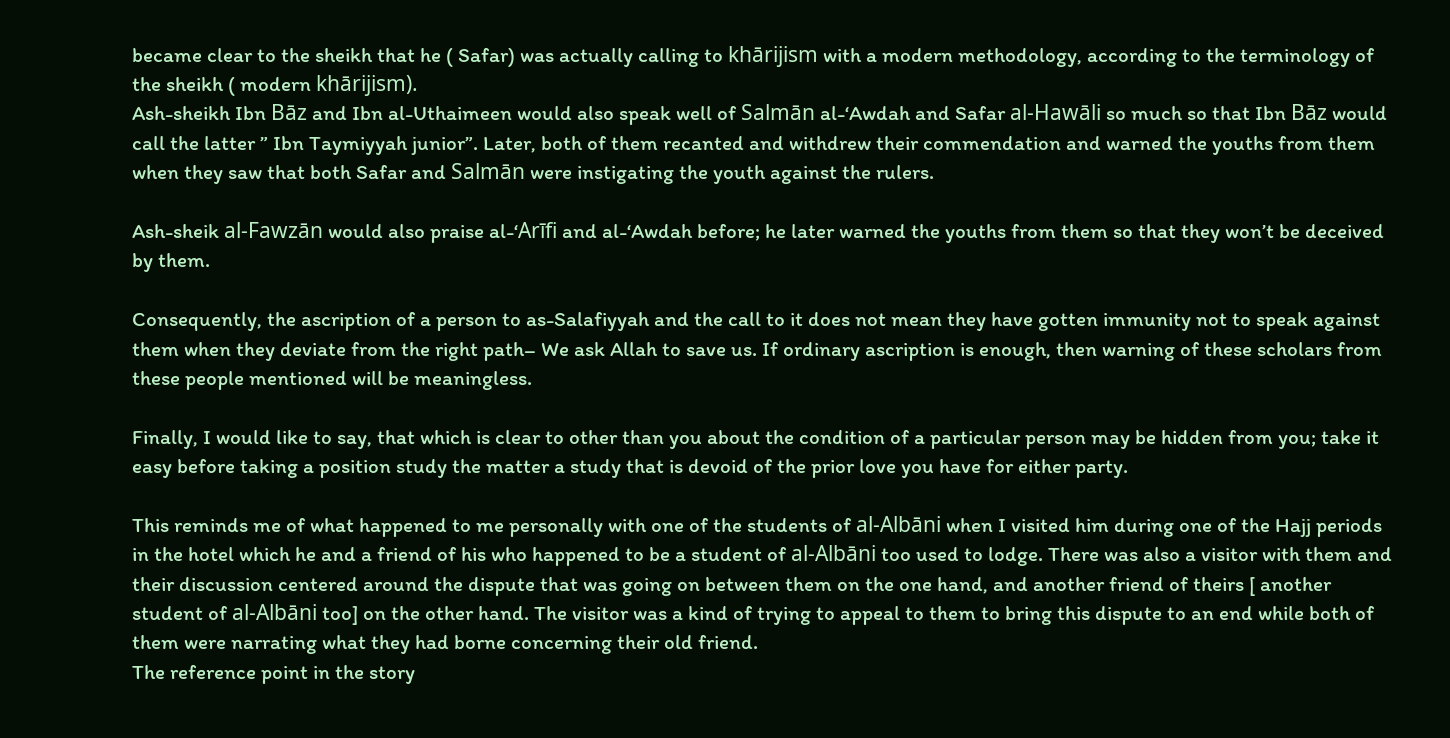became clear to the sheikh that he ( Safar) was actually calling to khārijism with a modern methodology, according to the terminology of the sheikh ( modern khārijism).
Ash-sheikh Ibn Bāz and Ibn al-Uthaimeen would also speak well of Salmān al-‘Awdah and Safar al-Hawāli so much so that Ibn Bāz would call the latter ” Ibn Taymiyyah junior”. Later, both of them recanted and withdrew their commendation and warned the youths from them when they saw that both Safar and Salmān were instigating the youth against the rulers.

Ash-sheik al-Fawzān would also praise al-‘Arīfi and al-‘Awdah before; he later warned the youths from them so that they won’t be deceived by them.

Consequently, the ascription of a person to as-Salafiyyah and the call to it does not mean they have gotten immunity not to speak against them when they deviate from the right path– We ask Allah to save us. If ordinary ascription is enough, then warning of these scholars from these people mentioned will be meaningless.

Finally, I would like to say, that which is clear to other than you about the condition of a particular person may be hidden from you; take it easy before taking a position study the matter a study that is devoid of the prior love you have for either party.

This reminds me of what happened to me personally with one of the students of al-Albāni when I visited him during one of the Hajj periods in the hotel which he and a friend of his who happened to be a student of al-Albāni too used to lodge. There was also a visitor with them and their discussion centered around the dispute that was going on between them on the one hand, and another friend of theirs [ another student of al-Albāni too] on the other hand. The visitor was a kind of trying to appeal to them to bring this dispute to an end while both of them were narrating what they had borne concerning their old friend.
The reference point in the story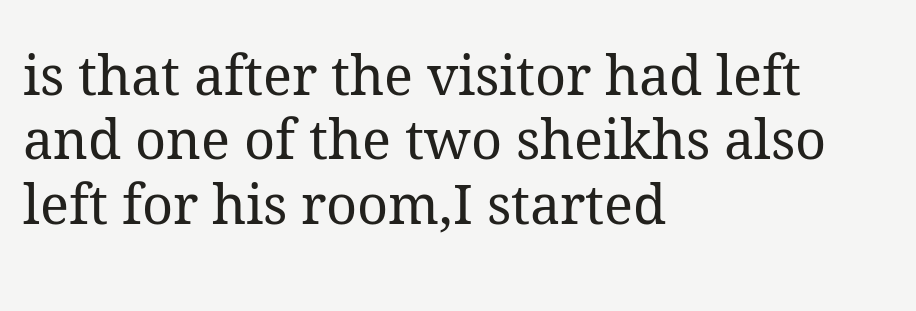is that after the visitor had left and one of the two sheikhs also left for his room,I started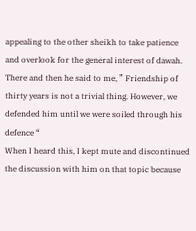appealing to the other sheikh to take patience and overlook for the general interest of dawah. There and then he said to me, ” Friendship of thirty years is not a trivial thing. However, we defended him until we were soiled through his defence “
When I heard this, I kept mute and discontinued the discussion with him on that topic because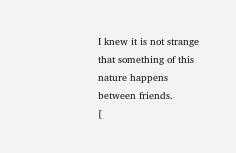I knew it is not strange that something of this nature happens between friends.
[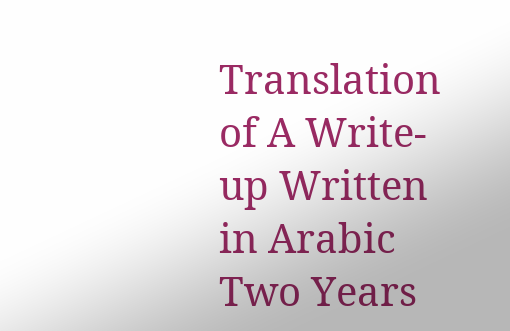Translation of A Write- up Written in Arabic Two Years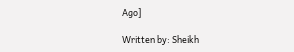Ago]

Written by: Sheikh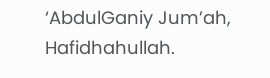‘AbdulGaniy Jum’ah, Hafidhahullah.